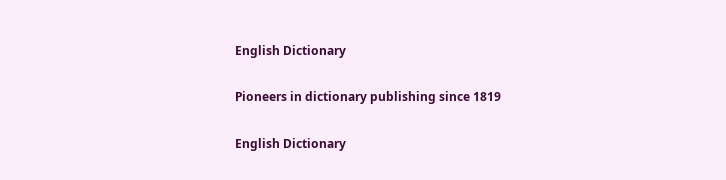English Dictionary

Pioneers in dictionary publishing since 1819

English Dictionary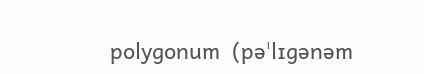polygonum  (pəˈlɪɡənəm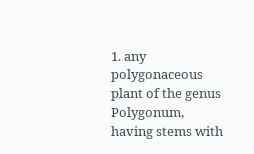1. any polygonaceous plant of the genus Polygonum, having stems with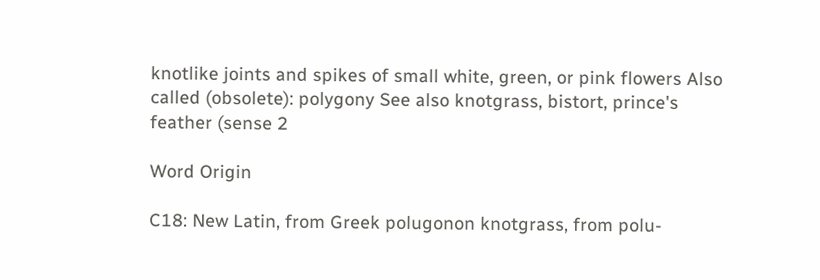knotlike joints and spikes of small white, green, or pink flowers Also called (obsolete): polygony See also knotgrass, bistort, prince's feather (sense 2

Word Origin

C18: New Latin, from Greek polugonon knotgrass, from polu-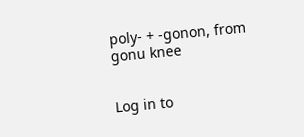poly- + -gonon, from gonu knee


Log in to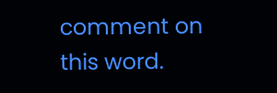comment on this word.